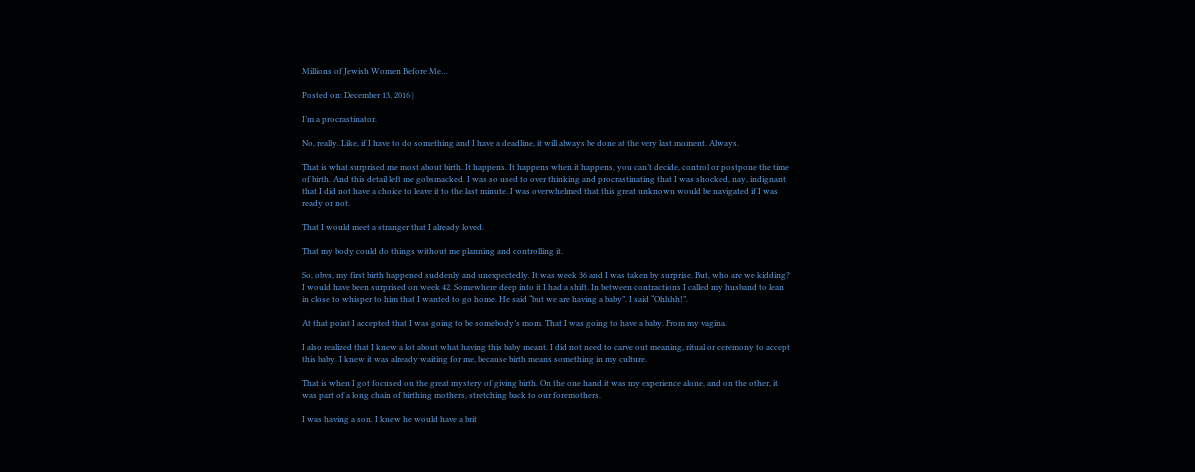Millions of Jewish Women Before Me…

Posted on: December 13, 2016 |

I’m a procrastinator.

No, really. Like, if I have to do something and I have a deadline, it will always be done at the very last moment. Always.

That is what surprised me most about birth. It happens. It happens when it happens, you can’t decide, control or postpone the time of birth. And this detail left me gobsmacked. I was so used to over thinking and procrastinating that I was shocked, nay, indignant that I did not have a choice to leave it to the last minute. I was overwhelmed that this great unknown would be navigated if I was ready or not.

That I would meet a stranger that I already loved.

That my body could do things without me planning and controlling it.

So, obvs, my first birth happened suddenly and unexpectedly. It was week 36 and I was taken by surprise. But, who are we kidding? I would have been surprised on week 42. Somewhere deep into it I had a shift. In between contractions I called my husband to lean in close to whisper to him that I wanted to go home. He said “but we are having a baby”. I said “Ohhhh!”.

At that point I accepted that I was going to be somebody’s mom. That I was going to have a baby. From my vagina.

I also realized that I knew a lot about what having this baby meant. I did not need to carve out meaning, ritual or ceremony to accept this baby. I knew it was already waiting for me, because birth means something in my culture.

That is when I got focused on the great mystery of giving birth. On the one hand it was my experience alone, and on the other, it was part of a long chain of birthing mothers, stretching back to our foremothers.

I was having a son. I knew he would have a brit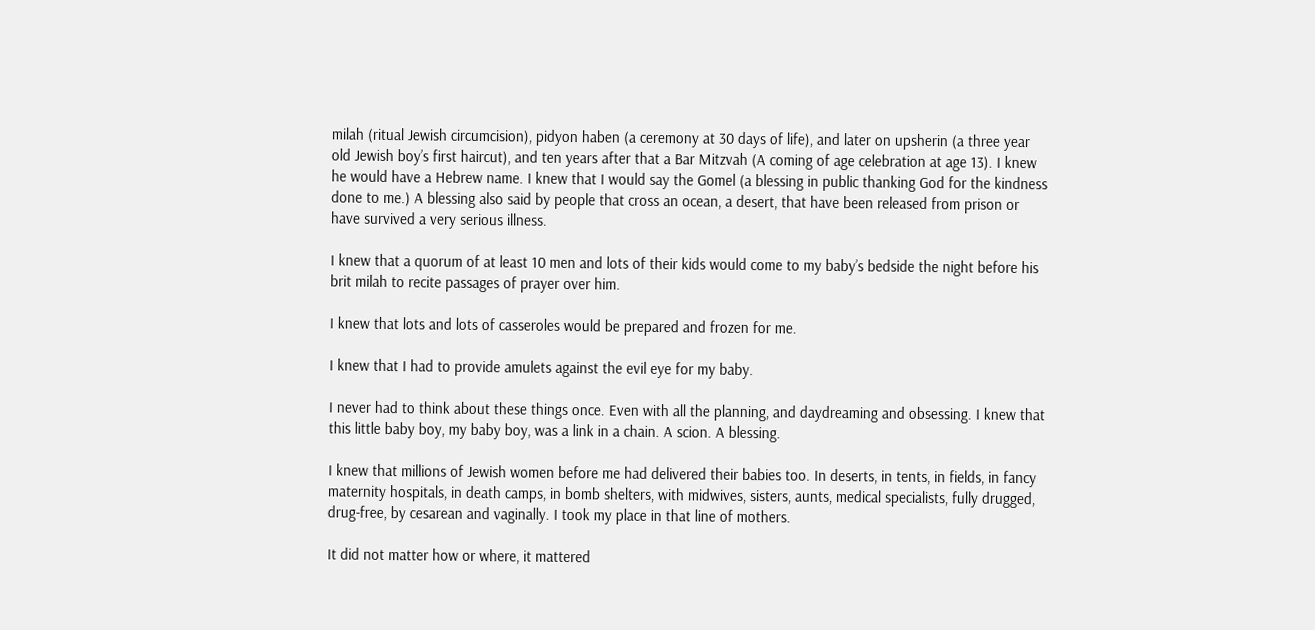milah (ritual Jewish circumcision), pidyon haben (a ceremony at 30 days of life), and later on upsherin (a three year old Jewish boy’s first haircut), and ten years after that a Bar Mitzvah (A coming of age celebration at age 13). I knew he would have a Hebrew name. I knew that I would say the Gomel (a blessing in public thanking God for the kindness done to me.) A blessing also said by people that cross an ocean, a desert, that have been released from prison or have survived a very serious illness.

I knew that a quorum of at least 10 men and lots of their kids would come to my baby’s bedside the night before his brit milah to recite passages of prayer over him.

I knew that lots and lots of casseroles would be prepared and frozen for me.

I knew that I had to provide amulets against the evil eye for my baby.

I never had to think about these things once. Even with all the planning, and daydreaming and obsessing. I knew that this little baby boy, my baby boy, was a link in a chain. A scion. A blessing.

I knew that millions of Jewish women before me had delivered their babies too. In deserts, in tents, in fields, in fancy maternity hospitals, in death camps, in bomb shelters, with midwives, sisters, aunts, medical specialists, fully drugged, drug-free, by cesarean and vaginally. I took my place in that line of mothers.

It did not matter how or where, it mattered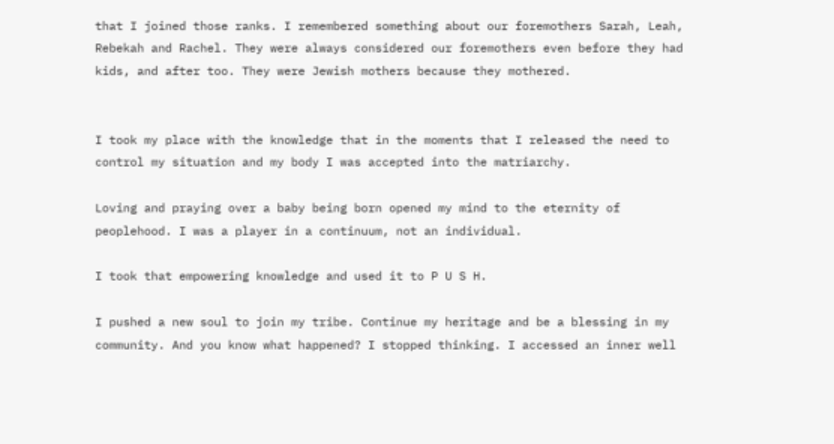that I joined those ranks. I remembered something about our foremothers Sarah, Leah, Rebekah and Rachel. They were always considered our foremothers even before they had kids, and after too. They were Jewish mothers because they mothered.


I took my place with the knowledge that in the moments that I released the need to control my situation and my body I was accepted into the matriarchy.

Loving and praying over a baby being born opened my mind to the eternity of peoplehood. I was a player in a continuum, not an individual.

I took that empowering knowledge and used it to P U S H.

I pushed a new soul to join my tribe. Continue my heritage and be a blessing in my community. And you know what happened? I stopped thinking. I accessed an inner well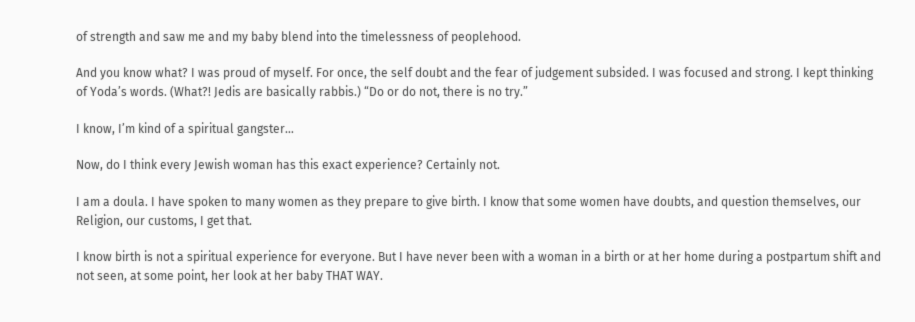of strength and saw me and my baby blend into the timelessness of peoplehood.

And you know what? I was proud of myself. For once, the self doubt and the fear of judgement subsided. I was focused and strong. I kept thinking of Yoda’s words. (What?! Jedis are basically rabbis.) “Do or do not, there is no try.”

I know, I’m kind of a spiritual gangster…

Now, do I think every Jewish woman has this exact experience? Certainly not.

I am a doula. I have spoken to many women as they prepare to give birth. I know that some women have doubts, and question themselves, our Religion, our customs, I get that.

I know birth is not a spiritual experience for everyone. But I have never been with a woman in a birth or at her home during a postpartum shift and not seen, at some point, her look at her baby THAT WAY.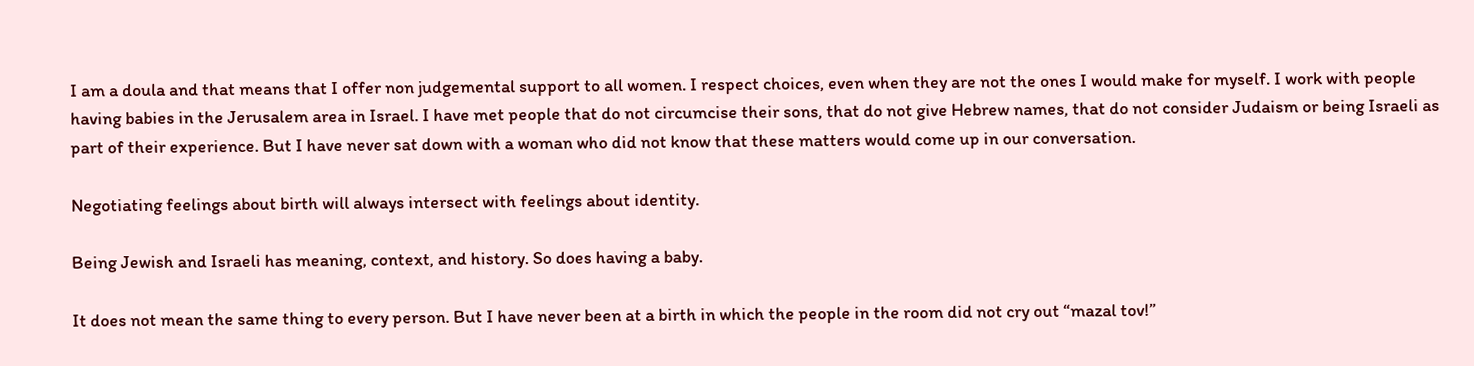I am a doula and that means that I offer non judgemental support to all women. I respect choices, even when they are not the ones I would make for myself. I work with people having babies in the Jerusalem area in Israel. I have met people that do not circumcise their sons, that do not give Hebrew names, that do not consider Judaism or being Israeli as part of their experience. But I have never sat down with a woman who did not know that these matters would come up in our conversation.

Negotiating feelings about birth will always intersect with feelings about identity.

Being Jewish and Israeli has meaning, context, and history. So does having a baby.

It does not mean the same thing to every person. But I have never been at a birth in which the people in the room did not cry out “mazal tov!”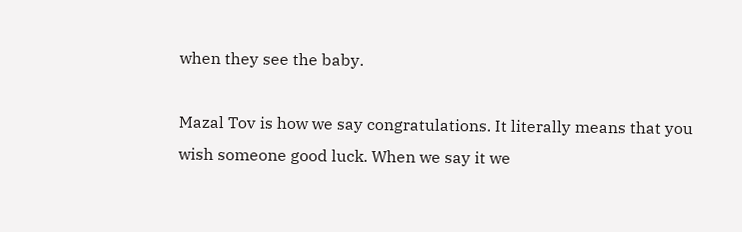when they see the baby.

Mazal Tov is how we say congratulations. It literally means that you wish someone good luck. When we say it we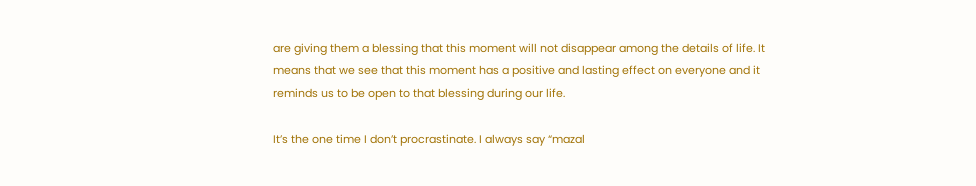are giving them a blessing that this moment will not disappear among the details of life. It means that we see that this moment has a positive and lasting effect on everyone and it reminds us to be open to that blessing during our life.

It’s the one time I don’t procrastinate. I always say “mazal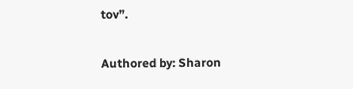tov”.

Authored by: Sharon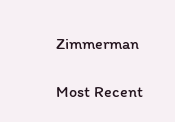Zimmerman

Most Recent